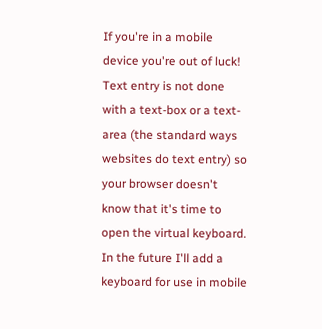If you're in a mobile device you're out of luck! Text entry is not done with a text-box or a text-area (the standard ways websites do text entry) so your browser doesn't know that it's time to open the virtual keyboard. In the future I'll add a keyboard for use in mobile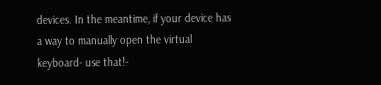devices. In the meantime, if your device has a way to manually open the virtual keyboard- use that!-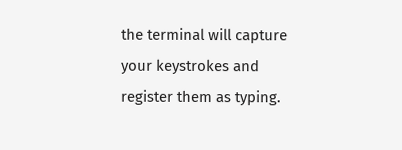the terminal will capture your keystrokes and register them as typing.